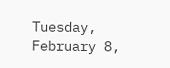Tuesday, February 8,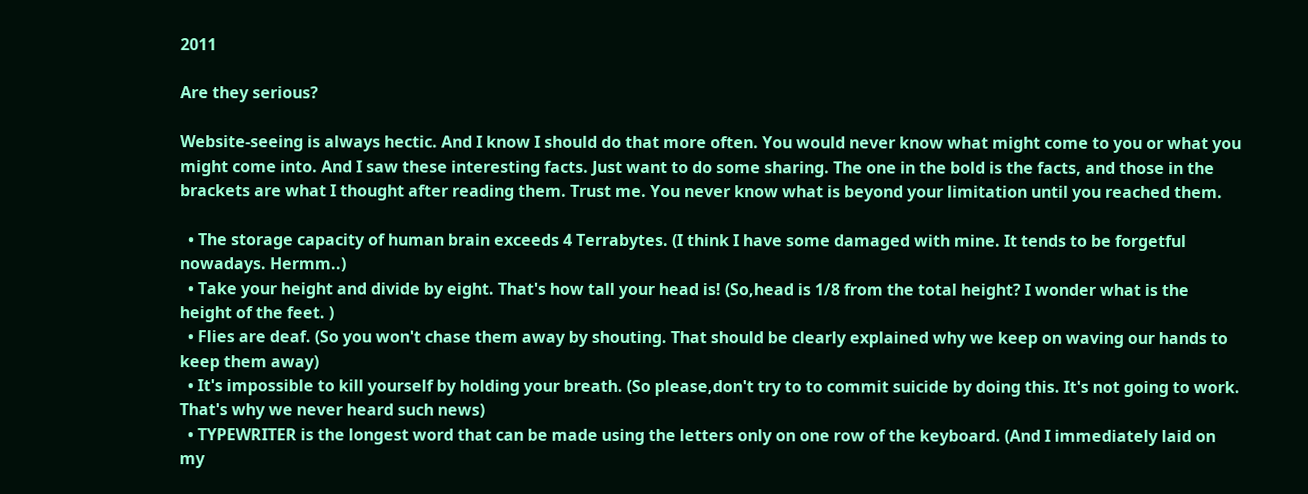2011

Are they serious?

Website-seeing is always hectic. And I know I should do that more often. You would never know what might come to you or what you might come into. And I saw these interesting facts. Just want to do some sharing. The one in the bold is the facts, and those in the brackets are what I thought after reading them. Trust me. You never know what is beyond your limitation until you reached them.

  • The storage capacity of human brain exceeds 4 Terrabytes. (I think I have some damaged with mine. It tends to be forgetful nowadays. Hermm..)
  • Take your height and divide by eight. That's how tall your head is! (So,head is 1/8 from the total height? I wonder what is the height of the feet. )
  • Flies are deaf. (So you won't chase them away by shouting. That should be clearly explained why we keep on waving our hands to keep them away)
  • It's impossible to kill yourself by holding your breath. (So please,don't try to to commit suicide by doing this. It's not going to work. That's why we never heard such news)
  • TYPEWRITER is the longest word that can be made using the letters only on one row of the keyboard. (And I immediately laid on my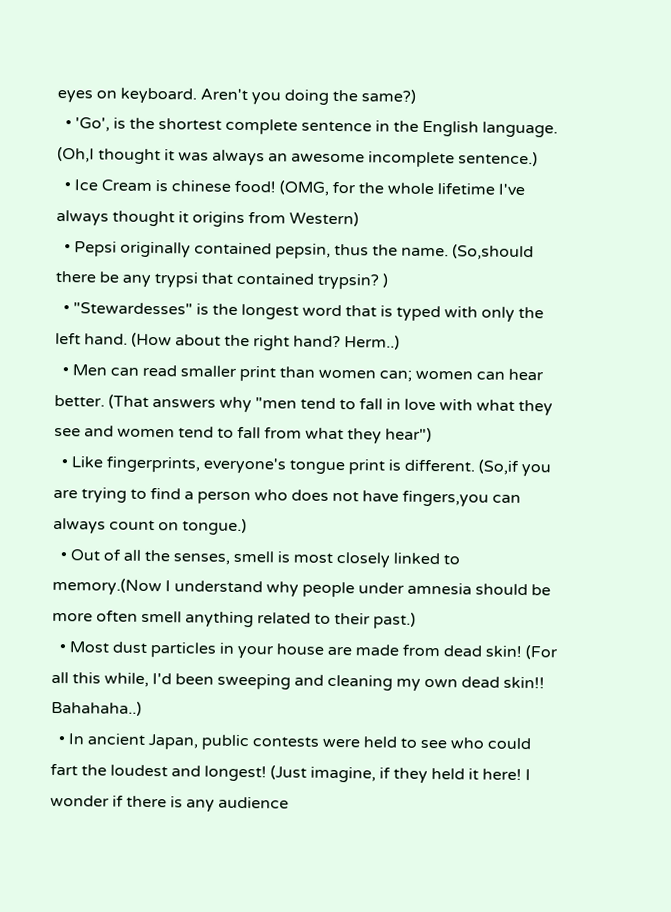eyes on keyboard. Aren't you doing the same?)
  • 'Go', is the shortest complete sentence in the English language. (Oh,I thought it was always an awesome incomplete sentence.)
  • Ice Cream is chinese food! (OMG, for the whole lifetime I've always thought it origins from Western)
  • Pepsi originally contained pepsin, thus the name. (So,should there be any trypsi that contained trypsin? )
  • "Stewardesses" is the longest word that is typed with only the left hand. (How about the right hand? Herm..)
  • Men can read smaller print than women can; women can hear better. (That answers why "men tend to fall in love with what they see and women tend to fall from what they hear")
  • Like fingerprints, everyone's tongue print is different. (So,if you are trying to find a person who does not have fingers,you can always count on tongue.)
  • Out of all the senses, smell is most closely linked to memory.(Now I understand why people under amnesia should be more often smell anything related to their past.)
  • Most dust particles in your house are made from dead skin! (For all this while, I'd been sweeping and cleaning my own dead skin!! Bahahaha..)
  • In ancient Japan, public contests were held to see who could fart the loudest and longest! (Just imagine, if they held it here! I wonder if there is any audience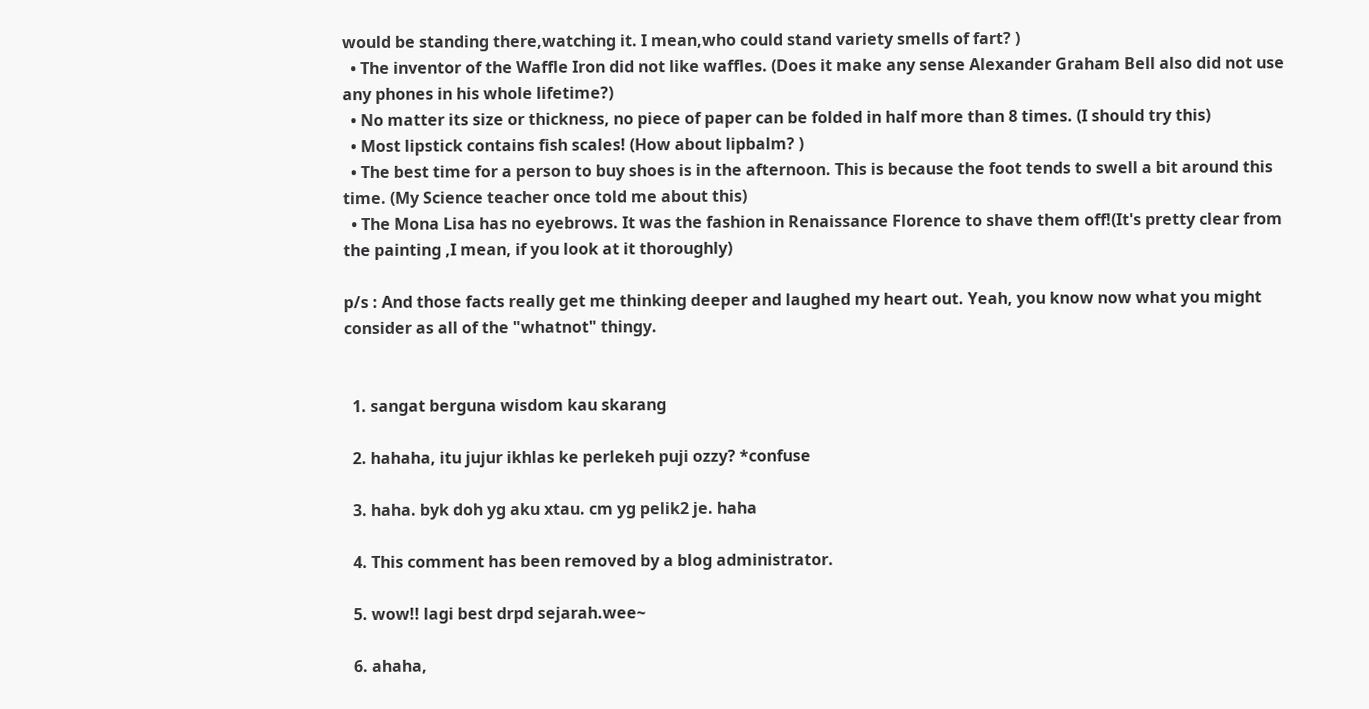would be standing there,watching it. I mean,who could stand variety smells of fart? )
  • The inventor of the Waffle Iron did not like waffles. (Does it make any sense Alexander Graham Bell also did not use any phones in his whole lifetime?)
  • No matter its size or thickness, no piece of paper can be folded in half more than 8 times. (I should try this)
  • Most lipstick contains fish scales! (How about lipbalm? )
  • The best time for a person to buy shoes is in the afternoon. This is because the foot tends to swell a bit around this time. (My Science teacher once told me about this)
  • The Mona Lisa has no eyebrows. It was the fashion in Renaissance Florence to shave them off!(It's pretty clear from the painting ,I mean, if you look at it thoroughly)

p/s : And those facts really get me thinking deeper and laughed my heart out. Yeah, you know now what you might consider as all of the "whatnot" thingy.


  1. sangat berguna wisdom kau skarang

  2. hahaha, itu jujur ikhlas ke perlekeh puji ozzy? *confuse

  3. haha. byk doh yg aku xtau. cm yg pelik2 je. haha

  4. This comment has been removed by a blog administrator.

  5. wow!! lagi best drpd sejarah.wee~

  6. ahaha,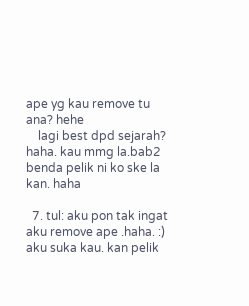ape yg kau remove tu ana? hehe
    lagi best dpd sejarah? haha. kau mmg la.bab2 benda pelik ni ko ske la kan. haha

  7. tul: aku pon tak ingat aku remove ape .haha. :) aku suka kau. kan pelik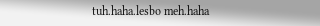tuh.haha.lesbo meh.haha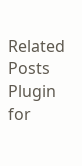Related Posts Plugin for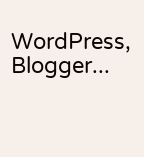WordPress, Blogger...